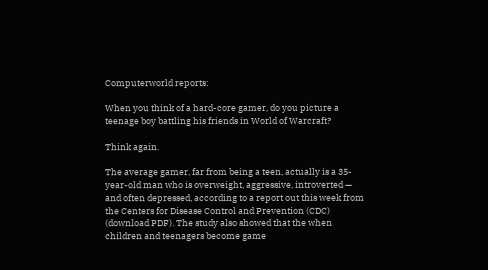Computerworld reports:

When you think of a hard-core gamer, do you picture a teenage boy battling his friends in World of Warcraft?

Think again.

The average gamer, far from being a teen, actually is a 35-year-old man who is overweight, aggressive, introverted — and often depressed, according to a report out this week from the Centers for Disease Control and Prevention (CDC) (download PDF). The study also showed that the when children and teenagers become game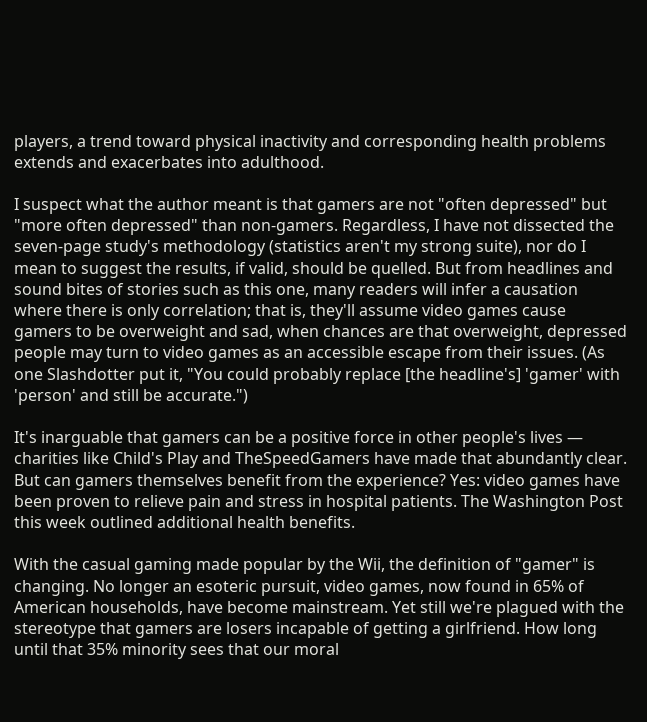players, a trend toward physical inactivity and corresponding health problems extends and exacerbates into adulthood.

I suspect what the author meant is that gamers are not "often depressed" but "more often depressed" than non-gamers. Regardless, I have not dissected the seven-page study's methodology (statistics aren't my strong suite), nor do I mean to suggest the results, if valid, should be quelled. But from headlines and sound bites of stories such as this one, many readers will infer a causation where there is only correlation; that is, they'll assume video games cause gamers to be overweight and sad, when chances are that overweight, depressed people may turn to video games as an accessible escape from their issues. (As one Slashdotter put it, "You could probably replace [the headline's] 'gamer' with 'person' and still be accurate.")

It's inarguable that gamers can be a positive force in other people's lives — charities like Child's Play and TheSpeedGamers have made that abundantly clear. But can gamers themselves benefit from the experience? Yes: video games have been proven to relieve pain and stress in hospital patients. The Washington Post this week outlined additional health benefits.

With the casual gaming made popular by the Wii, the definition of "gamer" is changing. No longer an esoteric pursuit, video games, now found in 65% of American households, have become mainstream. Yet still we're plagued with the stereotype that gamers are losers incapable of getting a girlfriend. How long until that 35% minority sees that our moral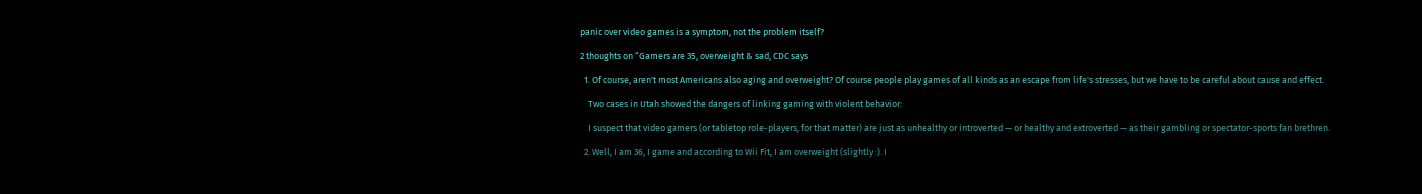panic over video games is a symptom, not the problem itself?

2 thoughts on “Gamers are 35, overweight & sad, CDC says

  1. Of course, aren't most Americans also aging and overweight? Of course people play games of all kinds as an escape from life's stresses, but we have to be careful about cause and effect.

    Two cases in Utah showed the dangers of linking gaming with violent behavior:

    I suspect that video gamers (or tabletop role-players, for that matter) are just as unhealthy or introverted — or healthy and extroverted — as their gambling or spectator-sports fan brethren.

  2. Well, I am 36, I game and according to Wii Fit, I am overweight (slightly :). I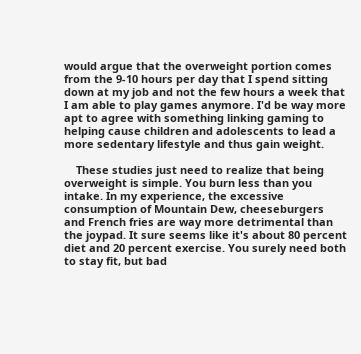would argue that the overweight portion comes from the 9-10 hours per day that I spend sitting down at my job and not the few hours a week that I am able to play games anymore. I'd be way more apt to agree with something linking gaming to helping cause children and adolescents to lead a more sedentary lifestyle and thus gain weight.

    These studies just need to realize that being overweight is simple. You burn less than you intake. In my experience, the excessive consumption of Mountain Dew, cheeseburgers and French fries are way more detrimental than the joypad. It sure seems like it's about 80 percent diet and 20 percent exercise. You surely need both to stay fit, but bad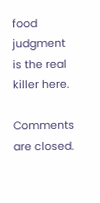food judgment is the real killer here.

Comments are closed.